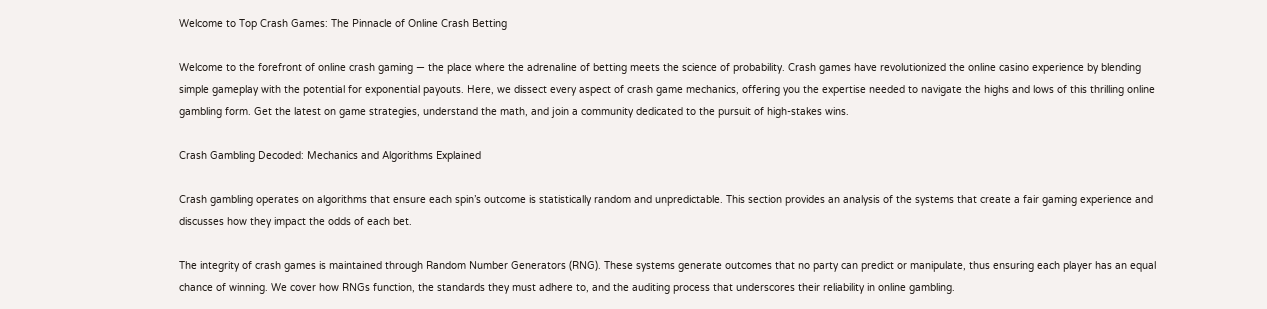Welcome to Top Crash Games: The Pinnacle of Online Crash Betting

Welcome to the forefront of online crash gaming — the place where the adrenaline of betting meets the science of probability. Crash games have revolutionized the online casino experience by blending simple gameplay with the potential for exponential payouts. Here, we dissect every aspect of crash game mechanics, offering you the expertise needed to navigate the highs and lows of this thrilling online gambling form. Get the latest on game strategies, understand the math, and join a community dedicated to the pursuit of high-stakes wins.

Crash Gambling Decoded: Mechanics and Algorithms Explained

Crash gambling operates on algorithms that ensure each spin’s outcome is statistically random and unpredictable. This section provides an analysis of the systems that create a fair gaming experience and discusses how they impact the odds of each bet.

The integrity of crash games is maintained through Random Number Generators (RNG). These systems generate outcomes that no party can predict or manipulate, thus ensuring each player has an equal chance of winning. We cover how RNGs function, the standards they must adhere to, and the auditing process that underscores their reliability in online gambling.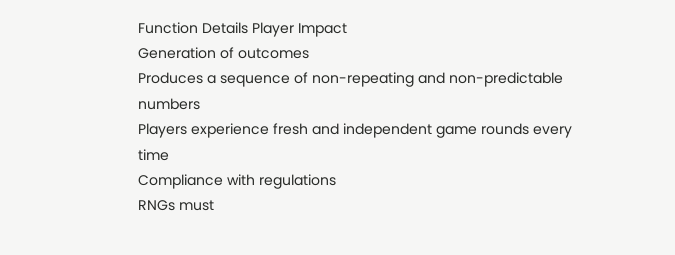Function Details Player Impact
Generation of outcomes
Produces a sequence of non-repeating and non-predictable numbers
Players experience fresh and independent game rounds every time
Compliance with regulations
RNGs must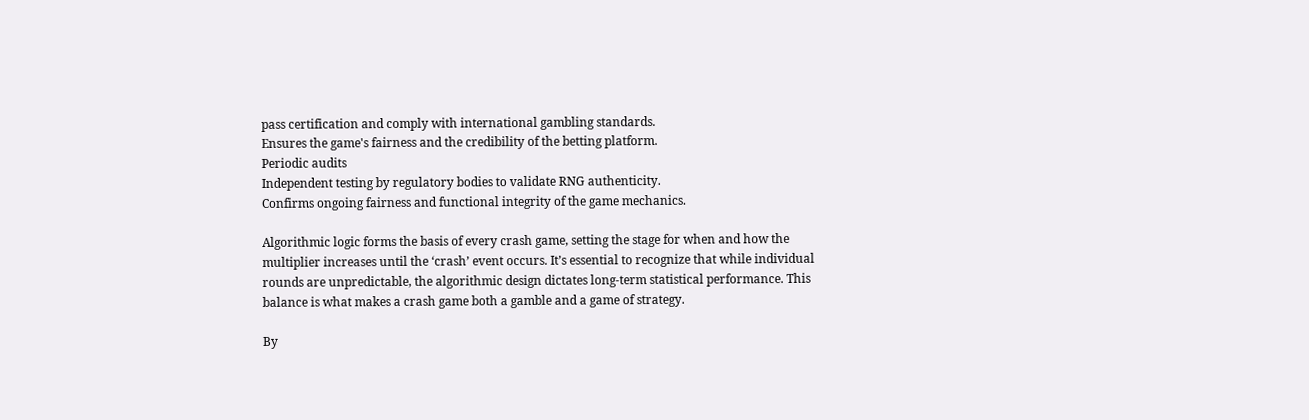pass certification and comply with international gambling standards.
Ensures the game's fairness and the credibility of the betting platform.
Periodic audits
Independent testing by regulatory bodies to validate RNG authenticity.
Confirms ongoing fairness and functional integrity of the game mechanics.

Algorithmic logic forms the basis of every crash game, setting the stage for when and how the multiplier increases until the ‘crash’ event occurs. It’s essential to recognize that while individual rounds are unpredictable, the algorithmic design dictates long-term statistical performance. This balance is what makes a crash game both a gamble and a game of strategy.

By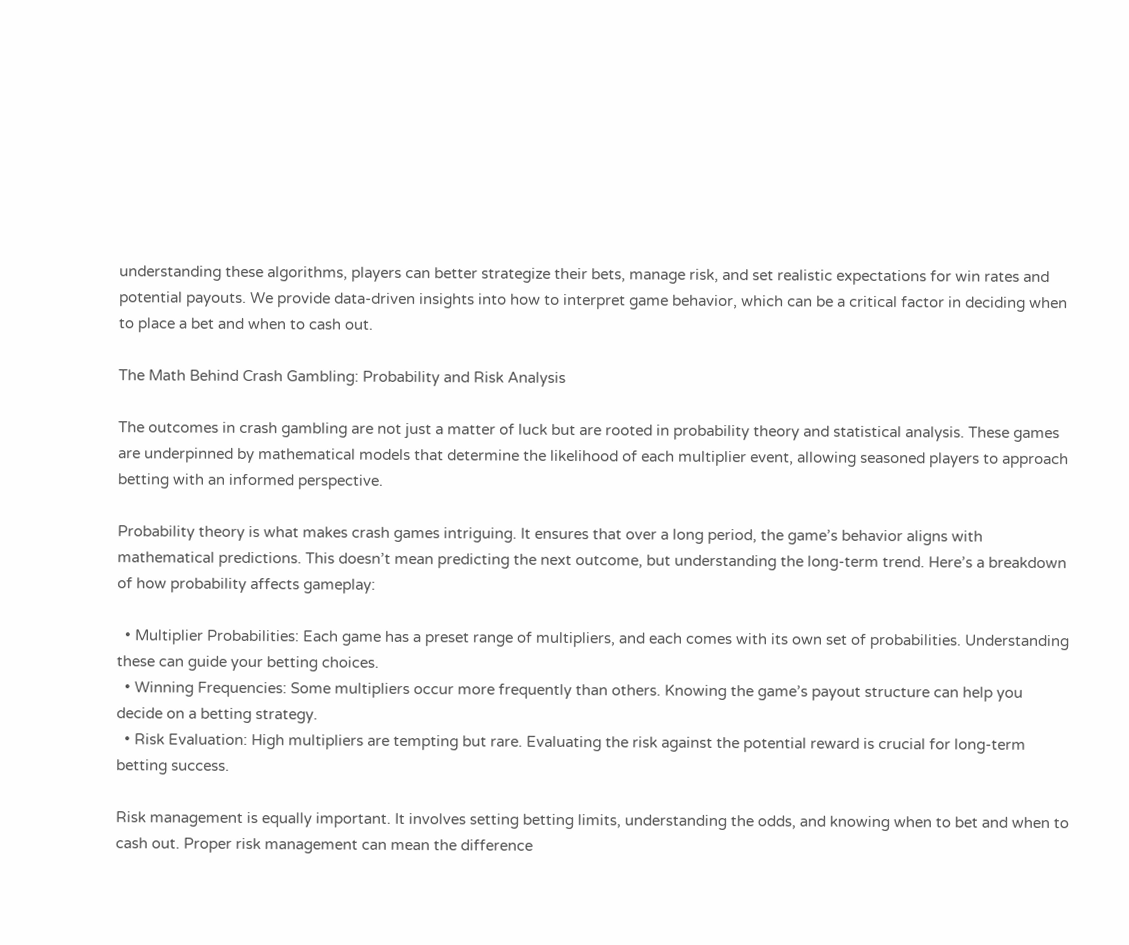understanding these algorithms, players can better strategize their bets, manage risk, and set realistic expectations for win rates and potential payouts. We provide data-driven insights into how to interpret game behavior, which can be a critical factor in deciding when to place a bet and when to cash out.

The Math Behind Crash Gambling: Probability and Risk Analysis

The outcomes in crash gambling are not just a matter of luck but are rooted in probability theory and statistical analysis. These games are underpinned by mathematical models that determine the likelihood of each multiplier event, allowing seasoned players to approach betting with an informed perspective.

Probability theory is what makes crash games intriguing. It ensures that over a long period, the game’s behavior aligns with mathematical predictions. This doesn’t mean predicting the next outcome, but understanding the long-term trend. Here’s a breakdown of how probability affects gameplay:

  • Multiplier Probabilities: Each game has a preset range of multipliers, and each comes with its own set of probabilities. Understanding these can guide your betting choices.
  • Winning Frequencies: Some multipliers occur more frequently than others. Knowing the game’s payout structure can help you decide on a betting strategy.
  • Risk Evaluation: High multipliers are tempting but rare. Evaluating the risk against the potential reward is crucial for long-term betting success.

Risk management is equally important. It involves setting betting limits, understanding the odds, and knowing when to bet and when to cash out. Proper risk management can mean the difference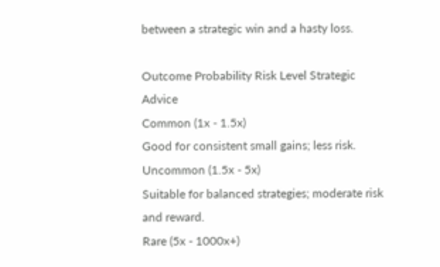between a strategic win and a hasty loss.

Outcome Probability Risk Level Strategic Advice
Common (1x - 1.5x)
Good for consistent small gains; less risk.
Uncommon (1.5x - 5x)
Suitable for balanced strategies; moderate risk and reward.
Rare (5x - 1000x+)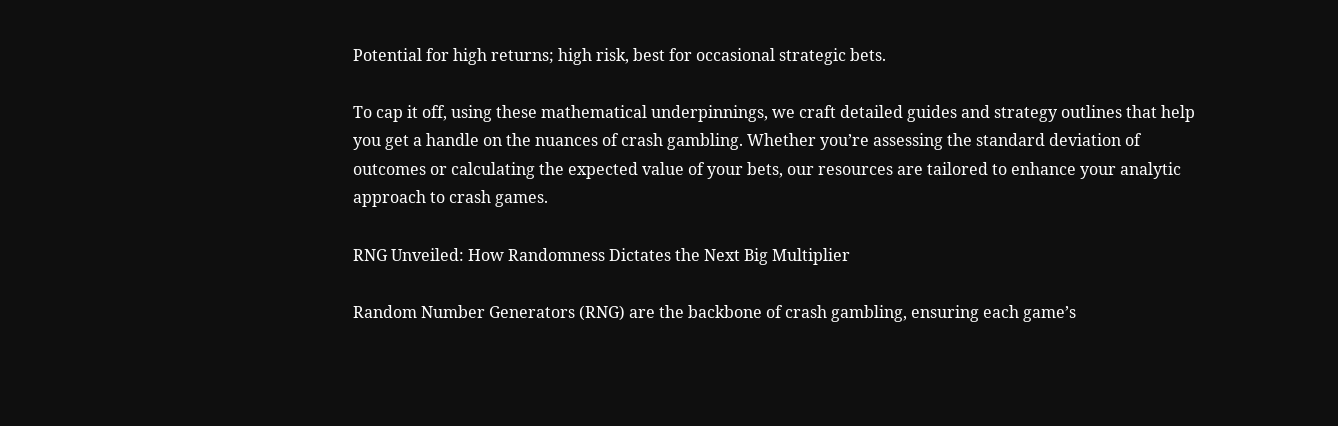Potential for high returns; high risk, best for occasional strategic bets.

To cap it off, using these mathematical underpinnings, we craft detailed guides and strategy outlines that help you get a handle on the nuances of crash gambling. Whether you’re assessing the standard deviation of outcomes or calculating the expected value of your bets, our resources are tailored to enhance your analytic approach to crash games.

RNG Unveiled: How Randomness Dictates the Next Big Multiplier

Random Number Generators (RNG) are the backbone of crash gambling, ensuring each game’s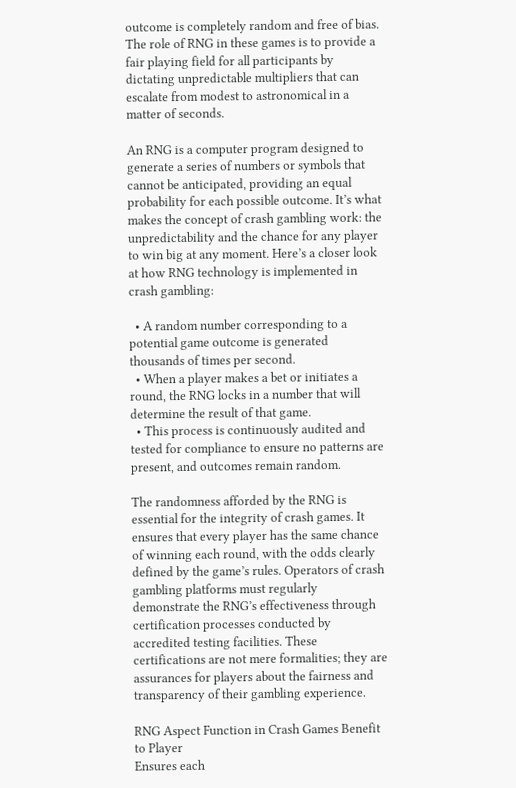outcome is completely random and free of bias. The role of RNG in these games is to provide a fair playing field for all participants by dictating unpredictable multipliers that can escalate from modest to astronomical in a matter of seconds.

An RNG is a computer program designed to generate a series of numbers or symbols that cannot be anticipated, providing an equal probability for each possible outcome. It’s what makes the concept of crash gambling work: the unpredictability and the chance for any player to win big at any moment. Here’s a closer look at how RNG technology is implemented in crash gambling:

  • A random number corresponding to a potential game outcome is generated thousands of times per second.
  • When a player makes a bet or initiates a round, the RNG locks in a number that will determine the result of that game.
  • This process is continuously audited and tested for compliance to ensure no patterns are present, and outcomes remain random.

The randomness afforded by the RNG is essential for the integrity of crash games. It ensures that every player has the same chance of winning each round, with the odds clearly defined by the game’s rules. Operators of crash gambling platforms must regularly demonstrate the RNG’s effectiveness through certification processes conducted by accredited testing facilities. These certifications are not mere formalities; they are assurances for players about the fairness and transparency of their gambling experience.

RNG Aspect Function in Crash Games Benefit to Player
Ensures each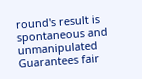round's result is spontaneous and unmanipulated
Guarantees fair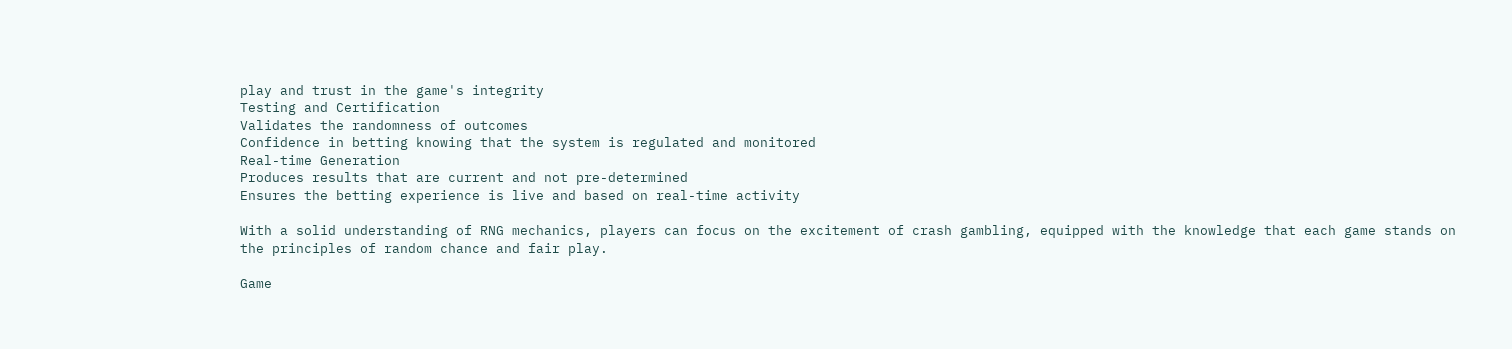play and trust in the game's integrity
Testing and Certification
Validates the randomness of outcomes
Confidence in betting knowing that the system is regulated and monitored
Real-time Generation
Produces results that are current and not pre-determined
Ensures the betting experience is live and based on real-time activity

With a solid understanding of RNG mechanics, players can focus on the excitement of crash gambling, equipped with the knowledge that each game stands on the principles of random chance and fair play.

Game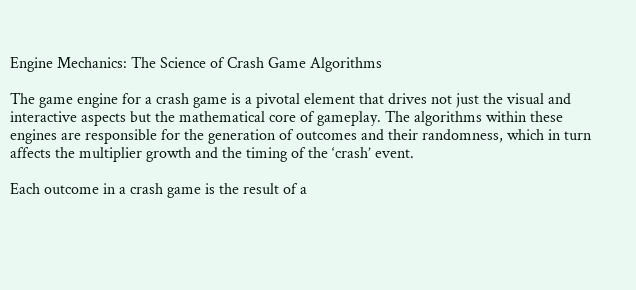Engine Mechanics: The Science of Crash Game Algorithms

The game engine for a crash game is a pivotal element that drives not just the visual and interactive aspects but the mathematical core of gameplay. The algorithms within these engines are responsible for the generation of outcomes and their randomness, which in turn affects the multiplier growth and the timing of the ‘crash’ event.

Each outcome in a crash game is the result of a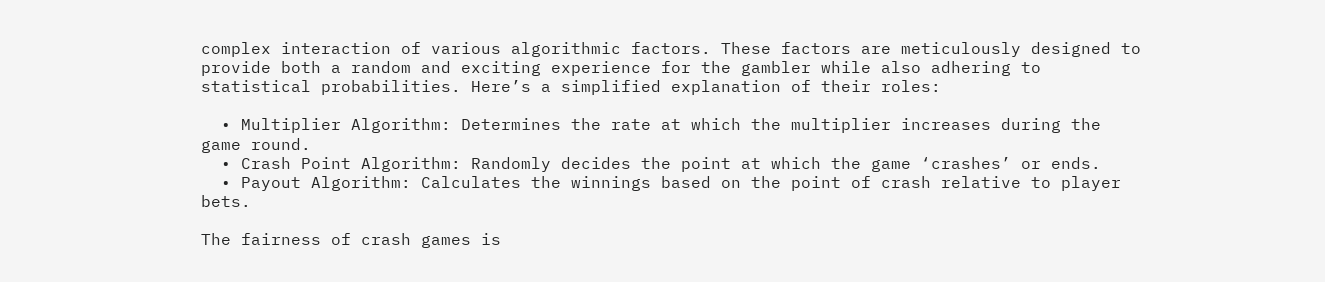complex interaction of various algorithmic factors. These factors are meticulously designed to provide both a random and exciting experience for the gambler while also adhering to statistical probabilities. Here’s a simplified explanation of their roles:

  • Multiplier Algorithm: Determines the rate at which the multiplier increases during the game round.
  • Crash Point Algorithm: Randomly decides the point at which the game ‘crashes’ or ends.
  • Payout Algorithm: Calculates the winnings based on the point of crash relative to player bets.

The fairness of crash games is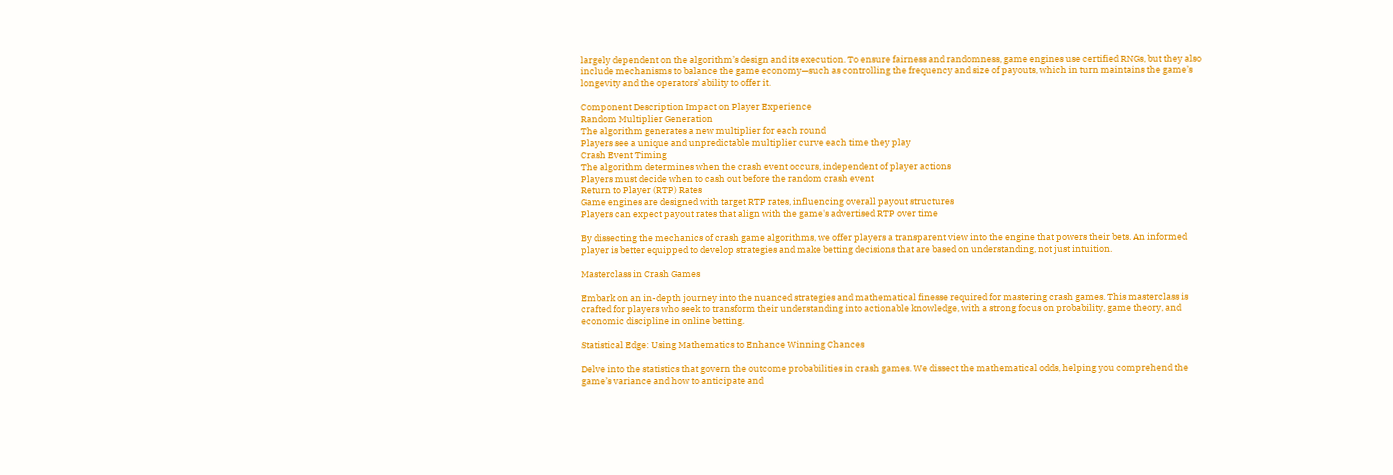largely dependent on the algorithm’s design and its execution. To ensure fairness and randomness, game engines use certified RNGs, but they also include mechanisms to balance the game economy—such as controlling the frequency and size of payouts, which in turn maintains the game’s longevity and the operators’ ability to offer it.

Component Description Impact on Player Experience
Random Multiplier Generation
The algorithm generates a new multiplier for each round
Players see a unique and unpredictable multiplier curve each time they play
Crash Event Timing
The algorithm determines when the crash event occurs, independent of player actions
Players must decide when to cash out before the random crash event
Return to Player (RTP) Rates
Game engines are designed with target RTP rates, influencing overall payout structures
Players can expect payout rates that align with the game's advertised RTP over time

By dissecting the mechanics of crash game algorithms, we offer players a transparent view into the engine that powers their bets. An informed player is better equipped to develop strategies and make betting decisions that are based on understanding, not just intuition.

Masterclass in Crash Games

Embark on an in-depth journey into the nuanced strategies and mathematical finesse required for mastering crash games. This masterclass is crafted for players who seek to transform their understanding into actionable knowledge, with a strong focus on probability, game theory, and economic discipline in online betting.

Statistical Edge: Using Mathematics to Enhance Winning Chances

Delve into the statistics that govern the outcome probabilities in crash games. We dissect the mathematical odds, helping you comprehend the game’s variance and how to anticipate and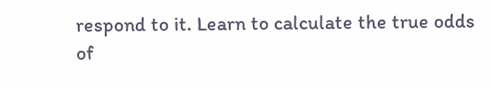respond to it. Learn to calculate the true odds of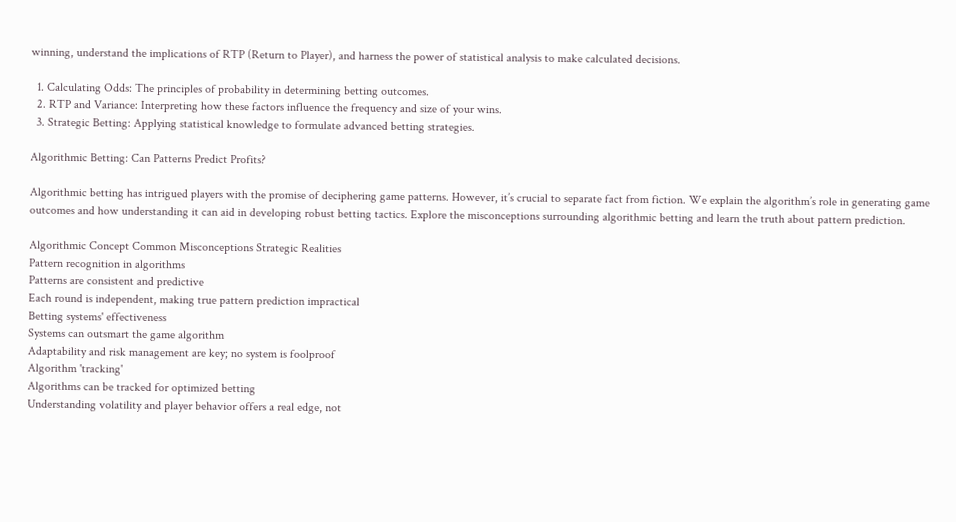winning, understand the implications of RTP (Return to Player), and harness the power of statistical analysis to make calculated decisions.

  1. Calculating Odds: The principles of probability in determining betting outcomes.
  2. RTP and Variance: Interpreting how these factors influence the frequency and size of your wins.
  3. Strategic Betting: Applying statistical knowledge to formulate advanced betting strategies.

Algorithmic Betting: Can Patterns Predict Profits?

Algorithmic betting has intrigued players with the promise of deciphering game patterns. However, it’s crucial to separate fact from fiction. We explain the algorithm’s role in generating game outcomes and how understanding it can aid in developing robust betting tactics. Explore the misconceptions surrounding algorithmic betting and learn the truth about pattern prediction.

Algorithmic Concept Common Misconceptions Strategic Realities
Pattern recognition in algorithms
Patterns are consistent and predictive
Each round is independent, making true pattern prediction impractical
Betting systems' effectiveness
Systems can outsmart the game algorithm
Adaptability and risk management are key; no system is foolproof
Algorithm 'tracking'
Algorithms can be tracked for optimized betting
Understanding volatility and player behavior offers a real edge, not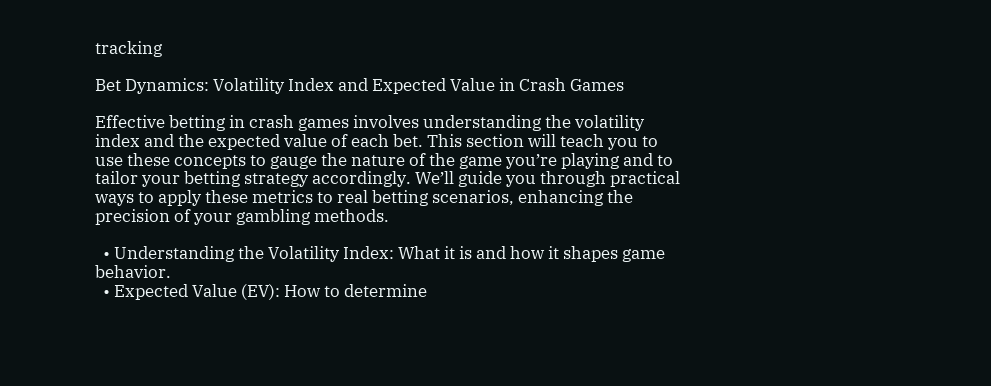tracking

Bet Dynamics: Volatility Index and Expected Value in Crash Games

Effective betting in crash games involves understanding the volatility index and the expected value of each bet. This section will teach you to use these concepts to gauge the nature of the game you’re playing and to tailor your betting strategy accordingly. We’ll guide you through practical ways to apply these metrics to real betting scenarios, enhancing the precision of your gambling methods.

  • Understanding the Volatility Index: What it is and how it shapes game behavior.
  • Expected Value (EV): How to determine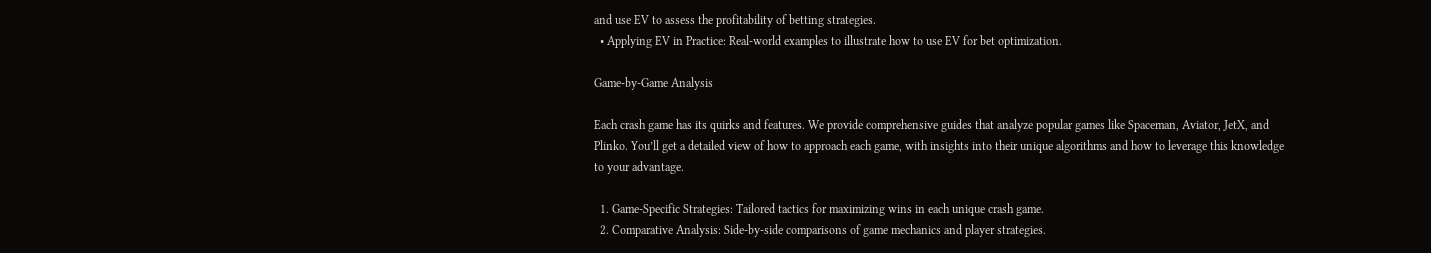and use EV to assess the profitability of betting strategies.
  • Applying EV in Practice: Real-world examples to illustrate how to use EV for bet optimization.

Game-by-Game Analysis

Each crash game has its quirks and features. We provide comprehensive guides that analyze popular games like Spaceman, Aviator, JetX, and Plinko. You’ll get a detailed view of how to approach each game, with insights into their unique algorithms and how to leverage this knowledge to your advantage.

  1. Game-Specific Strategies: Tailored tactics for maximizing wins in each unique crash game.
  2. Comparative Analysis: Side-by-side comparisons of game mechanics and player strategies.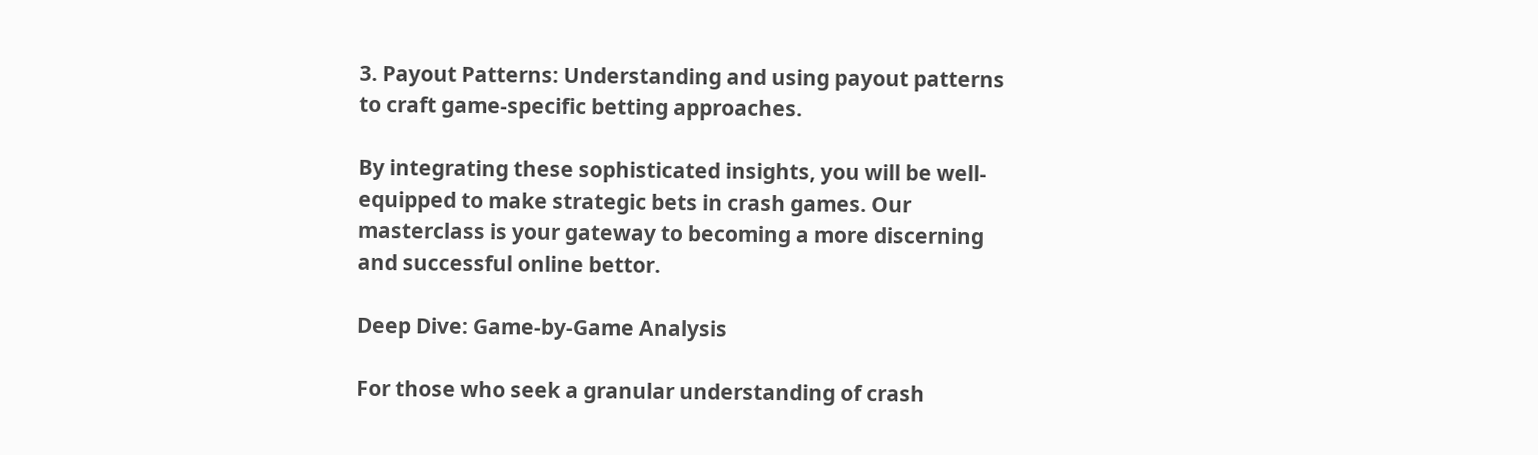3. Payout Patterns: Understanding and using payout patterns to craft game-specific betting approaches.

By integrating these sophisticated insights, you will be well-equipped to make strategic bets in crash games. Our masterclass is your gateway to becoming a more discerning and successful online bettor.

Deep Dive: Game-by-Game Analysis

For those who seek a granular understanding of crash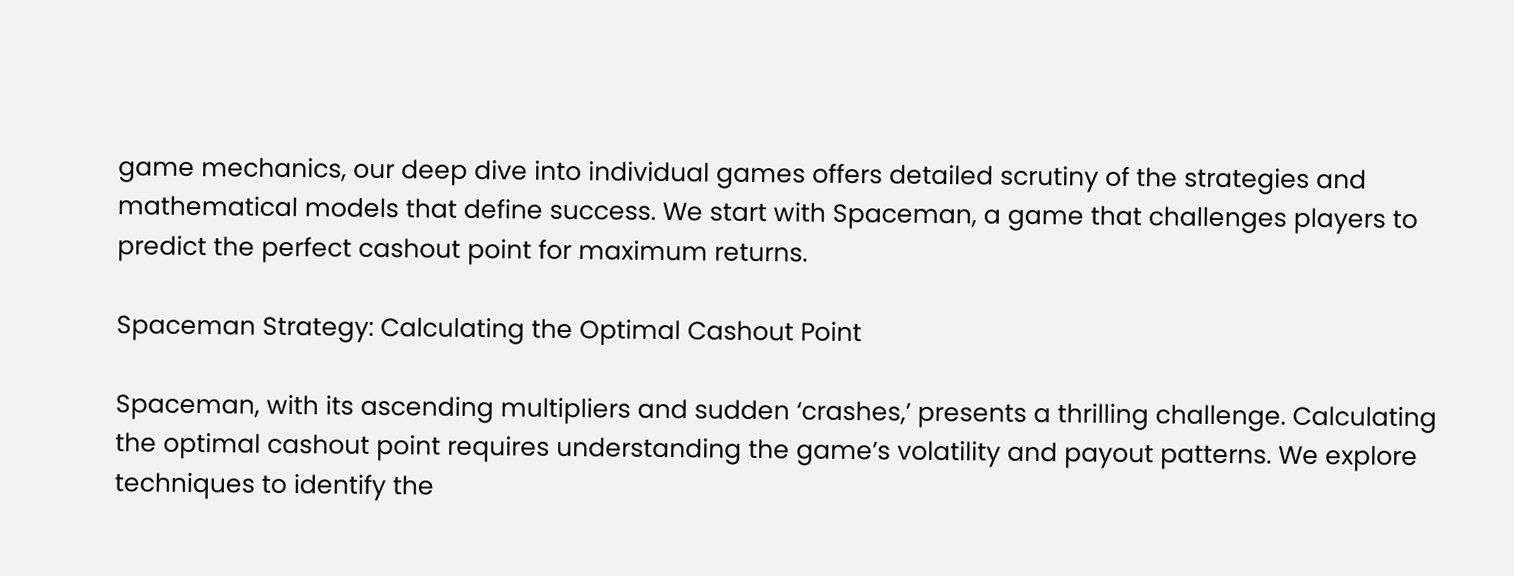game mechanics, our deep dive into individual games offers detailed scrutiny of the strategies and mathematical models that define success. We start with Spaceman, a game that challenges players to predict the perfect cashout point for maximum returns.

Spaceman Strategy: Calculating the Optimal Cashout Point

Spaceman, with its ascending multipliers and sudden ‘crashes,’ presents a thrilling challenge. Calculating the optimal cashout point requires understanding the game’s volatility and payout patterns. We explore techniques to identify the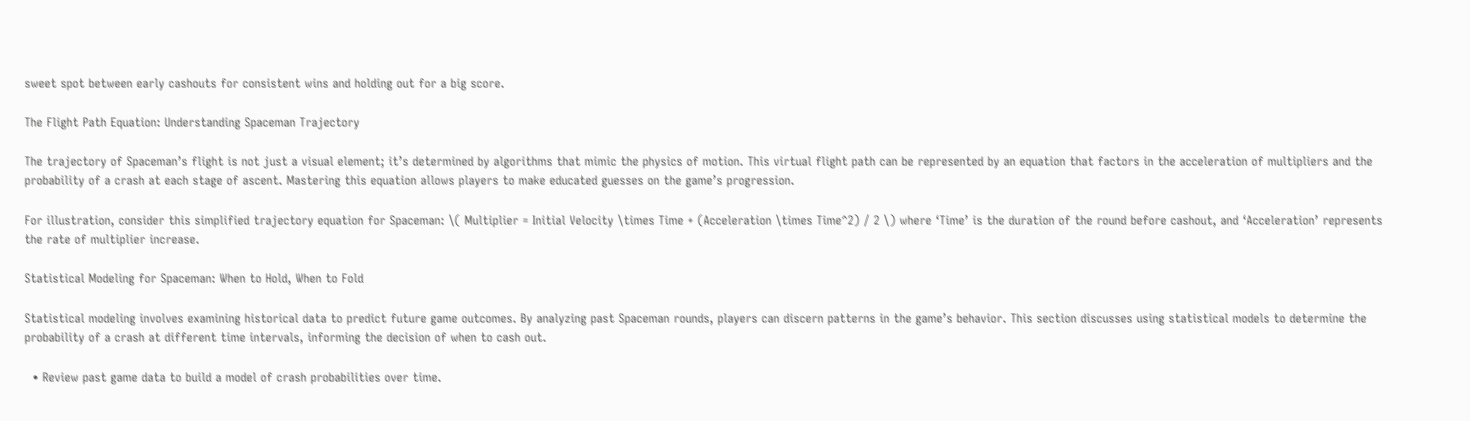sweet spot between early cashouts for consistent wins and holding out for a big score.

The Flight Path Equation: Understanding Spaceman Trajectory

The trajectory of Spaceman’s flight is not just a visual element; it’s determined by algorithms that mimic the physics of motion. This virtual flight path can be represented by an equation that factors in the acceleration of multipliers and the probability of a crash at each stage of ascent. Mastering this equation allows players to make educated guesses on the game’s progression.

For illustration, consider this simplified trajectory equation for Spaceman: \( Multiplier = Initial Velocity \times Time + (Acceleration \times Time^2) / 2 \) where ‘Time’ is the duration of the round before cashout, and ‘Acceleration’ represents the rate of multiplier increase.

Statistical Modeling for Spaceman: When to Hold, When to Fold

Statistical modeling involves examining historical data to predict future game outcomes. By analyzing past Spaceman rounds, players can discern patterns in the game’s behavior. This section discusses using statistical models to determine the probability of a crash at different time intervals, informing the decision of when to cash out.

  • Review past game data to build a model of crash probabilities over time.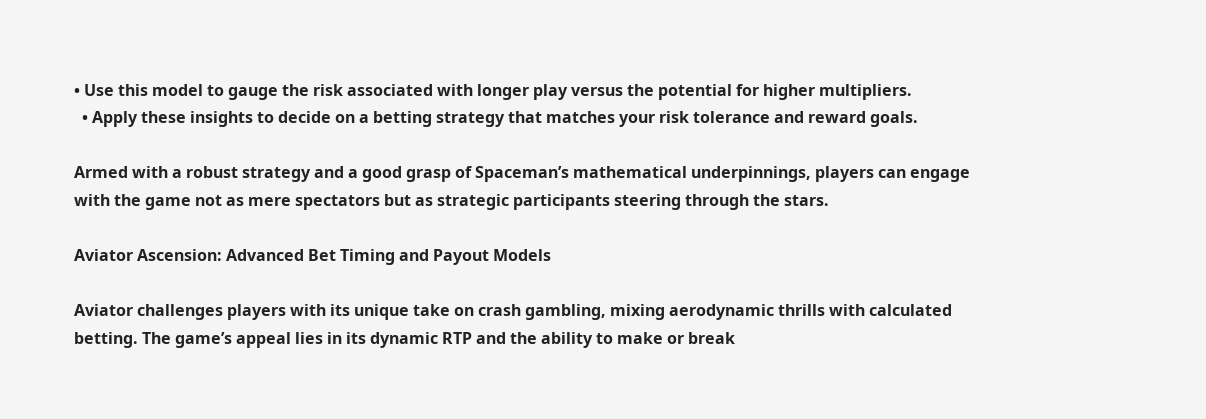• Use this model to gauge the risk associated with longer play versus the potential for higher multipliers.
  • Apply these insights to decide on a betting strategy that matches your risk tolerance and reward goals.

Armed with a robust strategy and a good grasp of Spaceman’s mathematical underpinnings, players can engage with the game not as mere spectators but as strategic participants steering through the stars.

Aviator Ascension: Advanced Bet Timing and Payout Models

Aviator challenges players with its unique take on crash gambling, mixing aerodynamic thrills with calculated betting. The game’s appeal lies in its dynamic RTP and the ability to make or break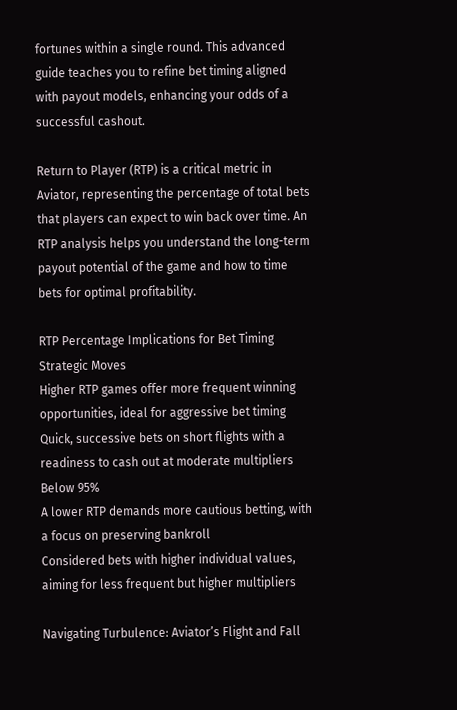fortunes within a single round. This advanced guide teaches you to refine bet timing aligned with payout models, enhancing your odds of a successful cashout.

Return to Player (RTP) is a critical metric in Aviator, representing the percentage of total bets that players can expect to win back over time. An RTP analysis helps you understand the long-term payout potential of the game and how to time bets for optimal profitability.

RTP Percentage Implications for Bet Timing Strategic Moves
Higher RTP games offer more frequent winning opportunities, ideal for aggressive bet timing
Quick, successive bets on short flights with a readiness to cash out at moderate multipliers
Below 95%
A lower RTP demands more cautious betting, with a focus on preserving bankroll
Considered bets with higher individual values, aiming for less frequent but higher multipliers

Navigating Turbulence: Aviator’s Flight and Fall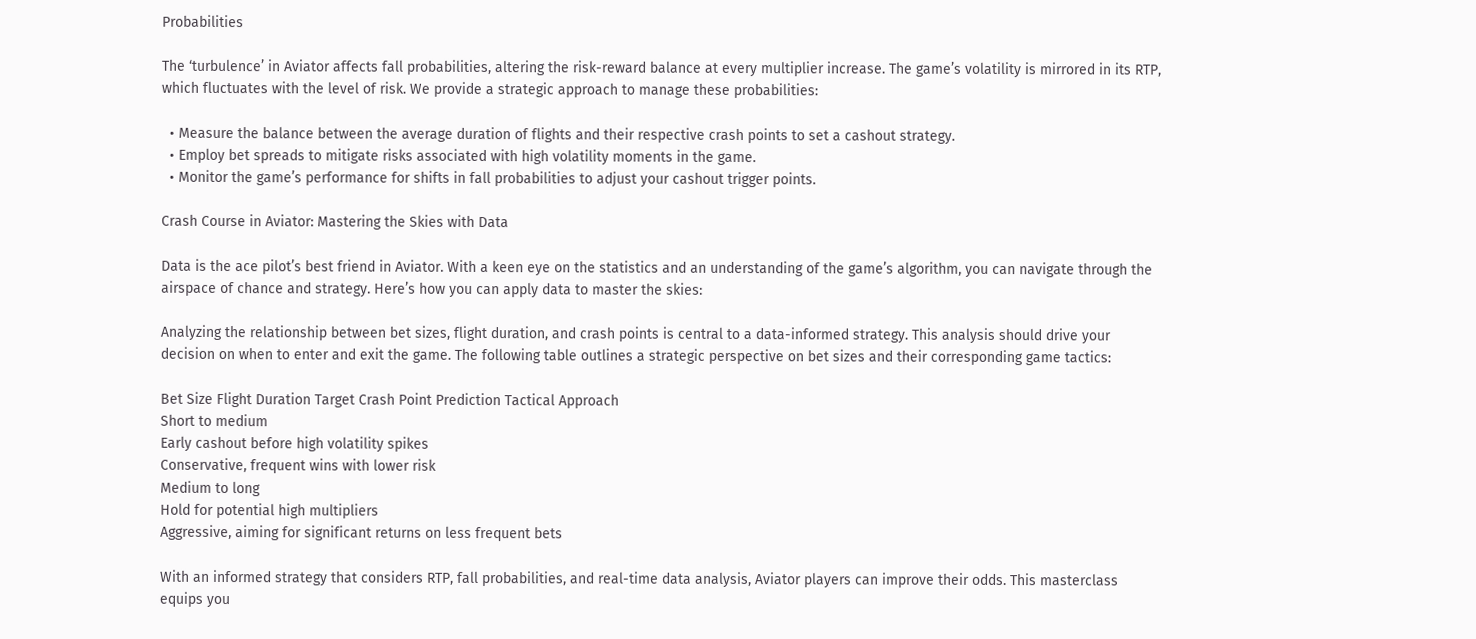Probabilities

The ‘turbulence’ in Aviator affects fall probabilities, altering the risk-reward balance at every multiplier increase. The game’s volatility is mirrored in its RTP, which fluctuates with the level of risk. We provide a strategic approach to manage these probabilities:

  • Measure the balance between the average duration of flights and their respective crash points to set a cashout strategy.
  • Employ bet spreads to mitigate risks associated with high volatility moments in the game.
  • Monitor the game’s performance for shifts in fall probabilities to adjust your cashout trigger points.

Crash Course in Aviator: Mastering the Skies with Data

Data is the ace pilot’s best friend in Aviator. With a keen eye on the statistics and an understanding of the game’s algorithm, you can navigate through the airspace of chance and strategy. Here’s how you can apply data to master the skies:

Analyzing the relationship between bet sizes, flight duration, and crash points is central to a data-informed strategy. This analysis should drive your decision on when to enter and exit the game. The following table outlines a strategic perspective on bet sizes and their corresponding game tactics:

Bet Size Flight Duration Target Crash Point Prediction Tactical Approach
Short to medium
Early cashout before high volatility spikes
Conservative, frequent wins with lower risk
Medium to long
Hold for potential high multipliers
Aggressive, aiming for significant returns on less frequent bets

With an informed strategy that considers RTP, fall probabilities, and real-time data analysis, Aviator players can improve their odds. This masterclass equips you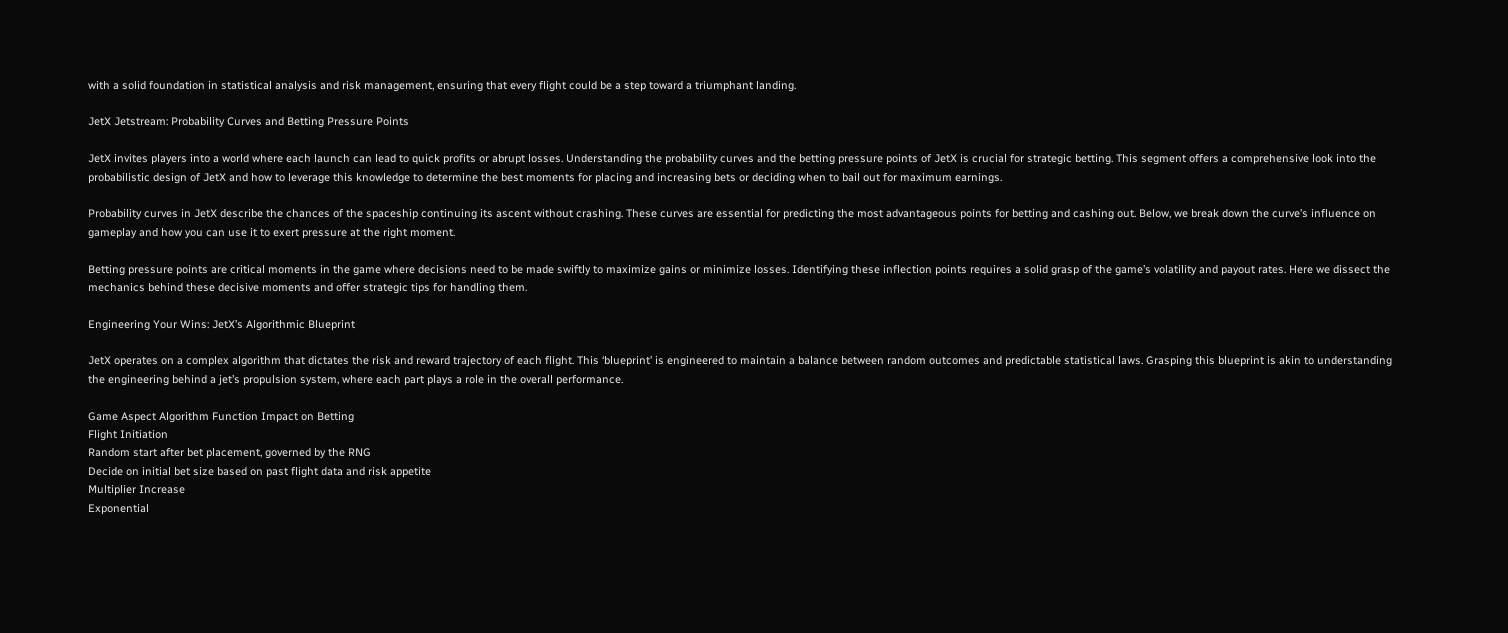with a solid foundation in statistical analysis and risk management, ensuring that every flight could be a step toward a triumphant landing.

JetX Jetstream: Probability Curves and Betting Pressure Points

JetX invites players into a world where each launch can lead to quick profits or abrupt losses. Understanding the probability curves and the betting pressure points of JetX is crucial for strategic betting. This segment offers a comprehensive look into the probabilistic design of JetX and how to leverage this knowledge to determine the best moments for placing and increasing bets or deciding when to bail out for maximum earnings.

Probability curves in JetX describe the chances of the spaceship continuing its ascent without crashing. These curves are essential for predicting the most advantageous points for betting and cashing out. Below, we break down the curve’s influence on gameplay and how you can use it to exert pressure at the right moment.

Betting pressure points are critical moments in the game where decisions need to be made swiftly to maximize gains or minimize losses. Identifying these inflection points requires a solid grasp of the game’s volatility and payout rates. Here we dissect the mechanics behind these decisive moments and offer strategic tips for handling them.

Engineering Your Wins: JetX’s Algorithmic Blueprint

JetX operates on a complex algorithm that dictates the risk and reward trajectory of each flight. This ‘blueprint’ is engineered to maintain a balance between random outcomes and predictable statistical laws. Grasping this blueprint is akin to understanding the engineering behind a jet’s propulsion system, where each part plays a role in the overall performance.

Game Aspect Algorithm Function Impact on Betting
Flight Initiation
Random start after bet placement, governed by the RNG
Decide on initial bet size based on past flight data and risk appetite
Multiplier Increase
Exponential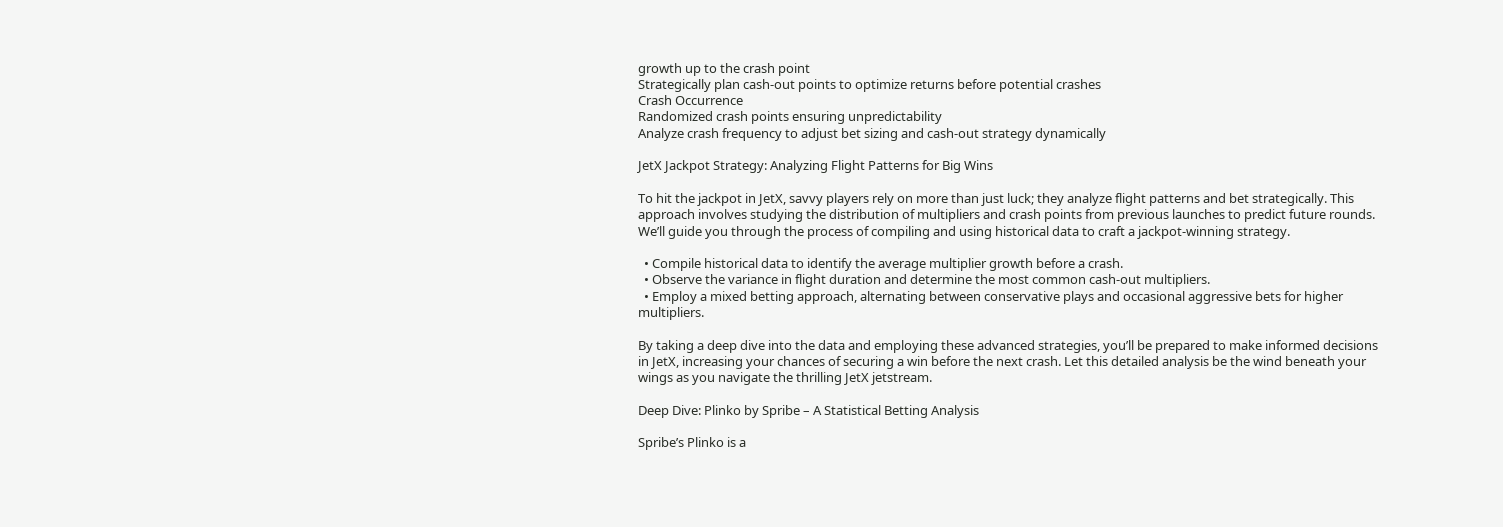growth up to the crash point
Strategically plan cash-out points to optimize returns before potential crashes
Crash Occurrence
Randomized crash points ensuring unpredictability
Analyze crash frequency to adjust bet sizing and cash-out strategy dynamically

JetX Jackpot Strategy: Analyzing Flight Patterns for Big Wins

To hit the jackpot in JetX, savvy players rely on more than just luck; they analyze flight patterns and bet strategically. This approach involves studying the distribution of multipliers and crash points from previous launches to predict future rounds. We’ll guide you through the process of compiling and using historical data to craft a jackpot-winning strategy.

  • Compile historical data to identify the average multiplier growth before a crash.
  • Observe the variance in flight duration and determine the most common cash-out multipliers.
  • Employ a mixed betting approach, alternating between conservative plays and occasional aggressive bets for higher multipliers.

By taking a deep dive into the data and employing these advanced strategies, you’ll be prepared to make informed decisions in JetX, increasing your chances of securing a win before the next crash. Let this detailed analysis be the wind beneath your wings as you navigate the thrilling JetX jetstream.

Deep Dive: Plinko by Spribe – A Statistical Betting Analysis

Spribe’s Plinko is a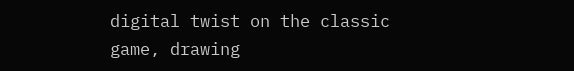digital twist on the classic game, drawing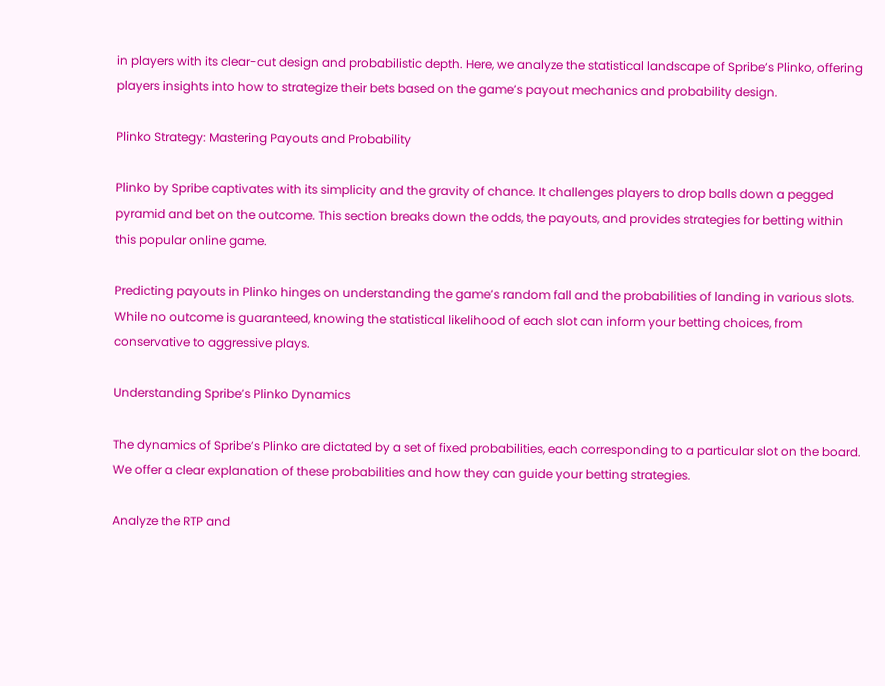in players with its clear-cut design and probabilistic depth. Here, we analyze the statistical landscape of Spribe’s Plinko, offering players insights into how to strategize their bets based on the game’s payout mechanics and probability design.

Plinko Strategy: Mastering Payouts and Probability

Plinko by Spribe captivates with its simplicity and the gravity of chance. It challenges players to drop balls down a pegged pyramid and bet on the outcome. This section breaks down the odds, the payouts, and provides strategies for betting within this popular online game.

Predicting payouts in Plinko hinges on understanding the game’s random fall and the probabilities of landing in various slots. While no outcome is guaranteed, knowing the statistical likelihood of each slot can inform your betting choices, from conservative to aggressive plays.

Understanding Spribe’s Plinko Dynamics

The dynamics of Spribe’s Plinko are dictated by a set of fixed probabilities, each corresponding to a particular slot on the board. We offer a clear explanation of these probabilities and how they can guide your betting strategies.

Analyze the RTP and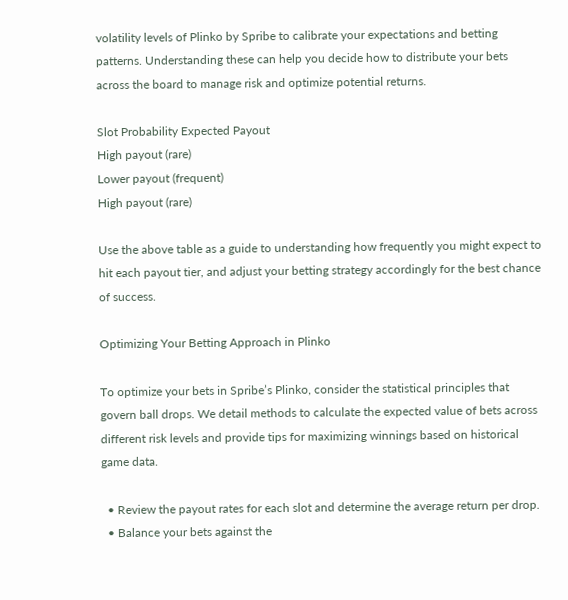volatility levels of Plinko by Spribe to calibrate your expectations and betting patterns. Understanding these can help you decide how to distribute your bets across the board to manage risk and optimize potential returns.

Slot Probability Expected Payout
High payout (rare)
Lower payout (frequent)
High payout (rare)

Use the above table as a guide to understanding how frequently you might expect to hit each payout tier, and adjust your betting strategy accordingly for the best chance of success.

Optimizing Your Betting Approach in Plinko

To optimize your bets in Spribe’s Plinko, consider the statistical principles that govern ball drops. We detail methods to calculate the expected value of bets across different risk levels and provide tips for maximizing winnings based on historical game data.

  • Review the payout rates for each slot and determine the average return per drop.
  • Balance your bets against the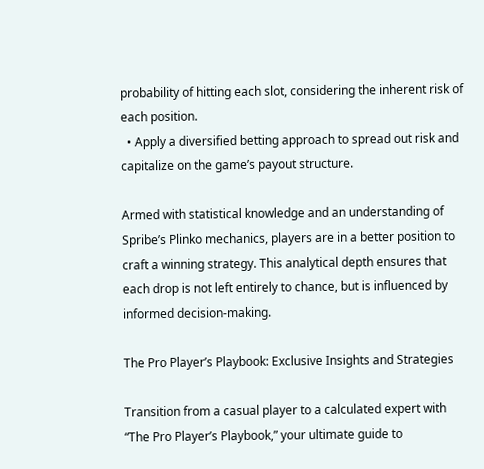probability of hitting each slot, considering the inherent risk of each position.
  • Apply a diversified betting approach to spread out risk and capitalize on the game’s payout structure.

Armed with statistical knowledge and an understanding of Spribe’s Plinko mechanics, players are in a better position to craft a winning strategy. This analytical depth ensures that each drop is not left entirely to chance, but is influenced by informed decision-making.

The Pro Player’s Playbook: Exclusive Insights and Strategies

Transition from a casual player to a calculated expert with “The Pro Player’s Playbook,” your ultimate guide to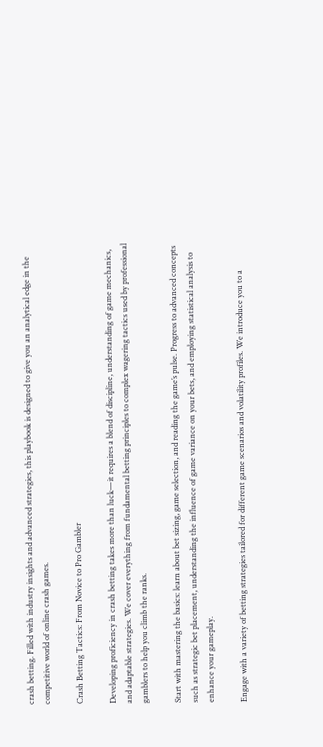crash betting. Filled with industry insights and advanced strategies, this playbook is designed to give you an analytical edge in the competitive world of online crash games.

Crash Betting Tactics: From Novice to Pro Gambler

Developing proficiency in crash betting takes more than luck—it requires a blend of discipline, understanding of game mechanics, and adaptable strategies. We cover everything from fundamental betting principles to complex wagering tactics used by professional gamblers to help you climb the ranks.

Start with mastering the basics: learn about bet sizing, game selection, and reading the game’s pulse. Progress to advanced concepts such as strategic bet placement, understanding the influence of game variance on your bets, and employing statistical analysis to enhance your gameplay.

Engage with a variety of betting strategies tailored for different game scenarios and volatility profiles. We introduce you to a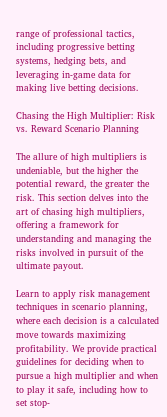range of professional tactics, including progressive betting systems, hedging bets, and leveraging in-game data for making live betting decisions.

Chasing the High Multiplier: Risk vs. Reward Scenario Planning

The allure of high multipliers is undeniable, but the higher the potential reward, the greater the risk. This section delves into the art of chasing high multipliers, offering a framework for understanding and managing the risks involved in pursuit of the ultimate payout.

Learn to apply risk management techniques in scenario planning, where each decision is a calculated move towards maximizing profitability. We provide practical guidelines for deciding when to pursue a high multiplier and when to play it safe, including how to set stop-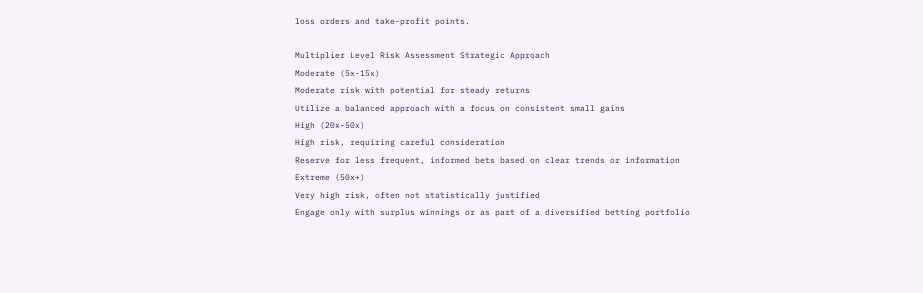loss orders and take-profit points.

Multiplier Level Risk Assessment Strategic Approach
Moderate (5x-15x)
Moderate risk with potential for steady returns
Utilize a balanced approach with a focus on consistent small gains
High (20x-50x)
High risk, requiring careful consideration
Reserve for less frequent, informed bets based on clear trends or information
Extreme (50x+)
Very high risk, often not statistically justified
Engage only with surplus winnings or as part of a diversified betting portfolio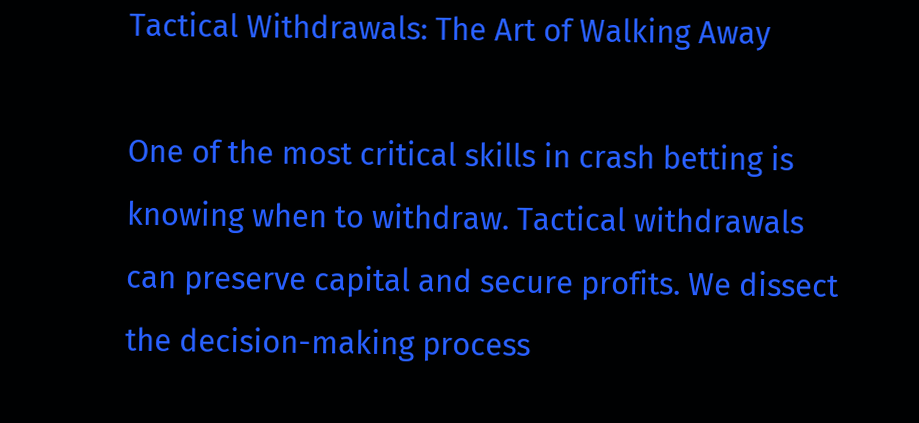Tactical Withdrawals: The Art of Walking Away

One of the most critical skills in crash betting is knowing when to withdraw. Tactical withdrawals can preserve capital and secure profits. We dissect the decision-making process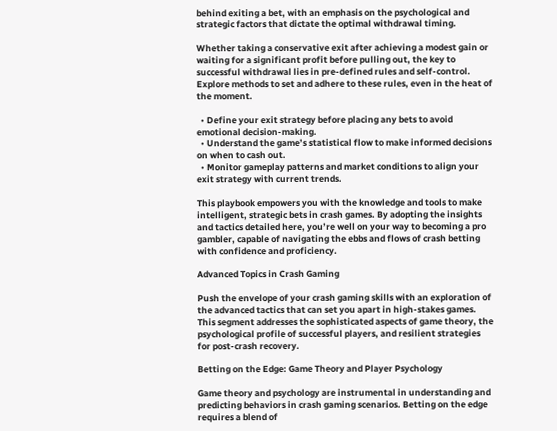behind exiting a bet, with an emphasis on the psychological and strategic factors that dictate the optimal withdrawal timing.

Whether taking a conservative exit after achieving a modest gain or waiting for a significant profit before pulling out, the key to successful withdrawal lies in pre-defined rules and self-control. Explore methods to set and adhere to these rules, even in the heat of the moment.

  • Define your exit strategy before placing any bets to avoid emotional decision-making.
  • Understand the game’s statistical flow to make informed decisions on when to cash out.
  • Monitor gameplay patterns and market conditions to align your exit strategy with current trends.

This playbook empowers you with the knowledge and tools to make intelligent, strategic bets in crash games. By adopting the insights and tactics detailed here, you’re well on your way to becoming a pro gambler, capable of navigating the ebbs and flows of crash betting with confidence and proficiency.

Advanced Topics in Crash Gaming

Push the envelope of your crash gaming skills with an exploration of the advanced tactics that can set you apart in high-stakes games. This segment addresses the sophisticated aspects of game theory, the psychological profile of successful players, and resilient strategies for post-crash recovery.

Betting on the Edge: Game Theory and Player Psychology

Game theory and psychology are instrumental in understanding and predicting behaviors in crash gaming scenarios. Betting on the edge requires a blend of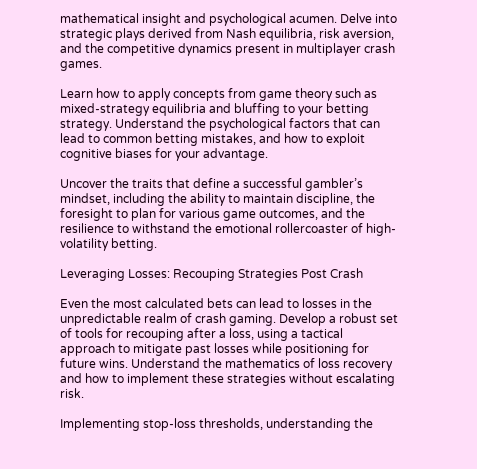mathematical insight and psychological acumen. Delve into strategic plays derived from Nash equilibria, risk aversion, and the competitive dynamics present in multiplayer crash games.

Learn how to apply concepts from game theory such as mixed-strategy equilibria and bluffing to your betting strategy. Understand the psychological factors that can lead to common betting mistakes, and how to exploit cognitive biases for your advantage.

Uncover the traits that define a successful gambler’s mindset, including the ability to maintain discipline, the foresight to plan for various game outcomes, and the resilience to withstand the emotional rollercoaster of high-volatility betting.

Leveraging Losses: Recouping Strategies Post Crash

Even the most calculated bets can lead to losses in the unpredictable realm of crash gaming. Develop a robust set of tools for recouping after a loss, using a tactical approach to mitigate past losses while positioning for future wins. Understand the mathematics of loss recovery and how to implement these strategies without escalating risk.

Implementing stop-loss thresholds, understanding the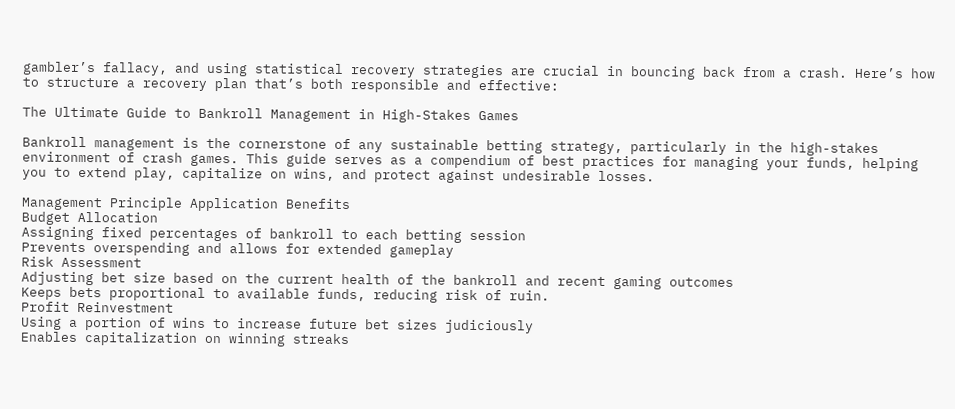gambler’s fallacy, and using statistical recovery strategies are crucial in bouncing back from a crash. Here’s how to structure a recovery plan that’s both responsible and effective:

The Ultimate Guide to Bankroll Management in High-Stakes Games

Bankroll management is the cornerstone of any sustainable betting strategy, particularly in the high-stakes environment of crash games. This guide serves as a compendium of best practices for managing your funds, helping you to extend play, capitalize on wins, and protect against undesirable losses.

Management Principle Application Benefits
Budget Allocation
Assigning fixed percentages of bankroll to each betting session
Prevents overspending and allows for extended gameplay
Risk Assessment
Adjusting bet size based on the current health of the bankroll and recent gaming outcomes
Keeps bets proportional to available funds, reducing risk of ruin.
Profit Reinvestment
Using a portion of wins to increase future bet sizes judiciously
Enables capitalization on winning streaks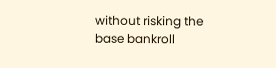without risking the base bankroll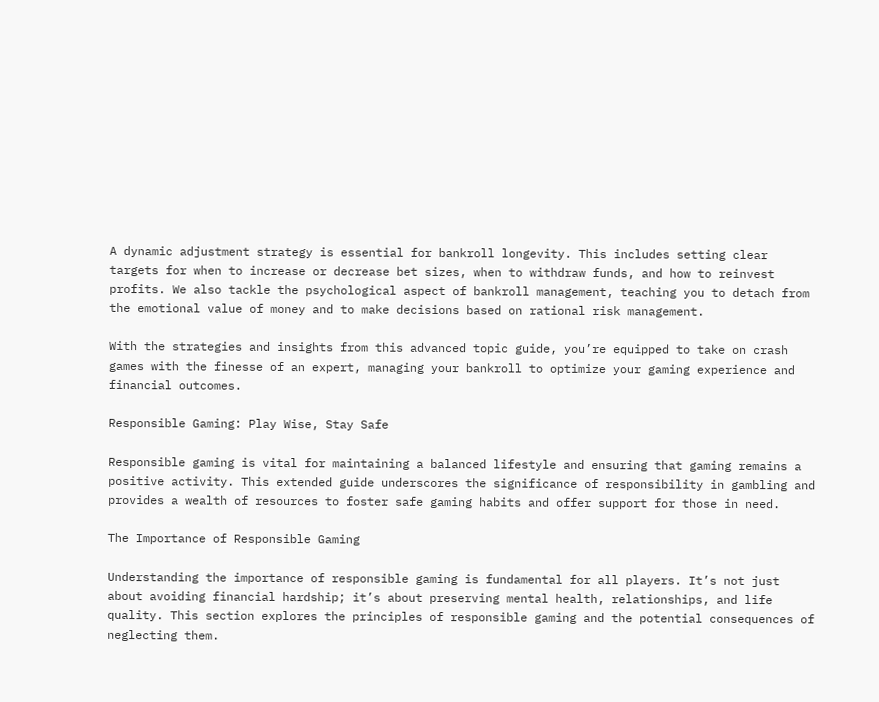A dynamic adjustment strategy is essential for bankroll longevity. This includes setting clear targets for when to increase or decrease bet sizes, when to withdraw funds, and how to reinvest profits. We also tackle the psychological aspect of bankroll management, teaching you to detach from the emotional value of money and to make decisions based on rational risk management.

With the strategies and insights from this advanced topic guide, you’re equipped to take on crash games with the finesse of an expert, managing your bankroll to optimize your gaming experience and financial outcomes.

Responsible Gaming: Play Wise, Stay Safe

Responsible gaming is vital for maintaining a balanced lifestyle and ensuring that gaming remains a positive activity. This extended guide underscores the significance of responsibility in gambling and provides a wealth of resources to foster safe gaming habits and offer support for those in need.

The Importance of Responsible Gaming

Understanding the importance of responsible gaming is fundamental for all players. It’s not just about avoiding financial hardship; it’s about preserving mental health, relationships, and life quality. This section explores the principles of responsible gaming and the potential consequences of neglecting them.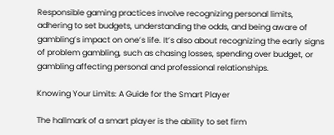Responsible gaming practices involve recognizing personal limits, adhering to set budgets, understanding the odds, and being aware of gambling’s impact on one’s life. It’s also about recognizing the early signs of problem gambling, such as chasing losses, spending over budget, or gambling affecting personal and professional relationships.

Knowing Your Limits: A Guide for the Smart Player

The hallmark of a smart player is the ability to set firm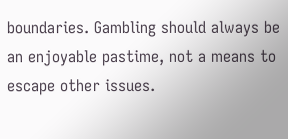boundaries. Gambling should always be an enjoyable pastime, not a means to escape other issues.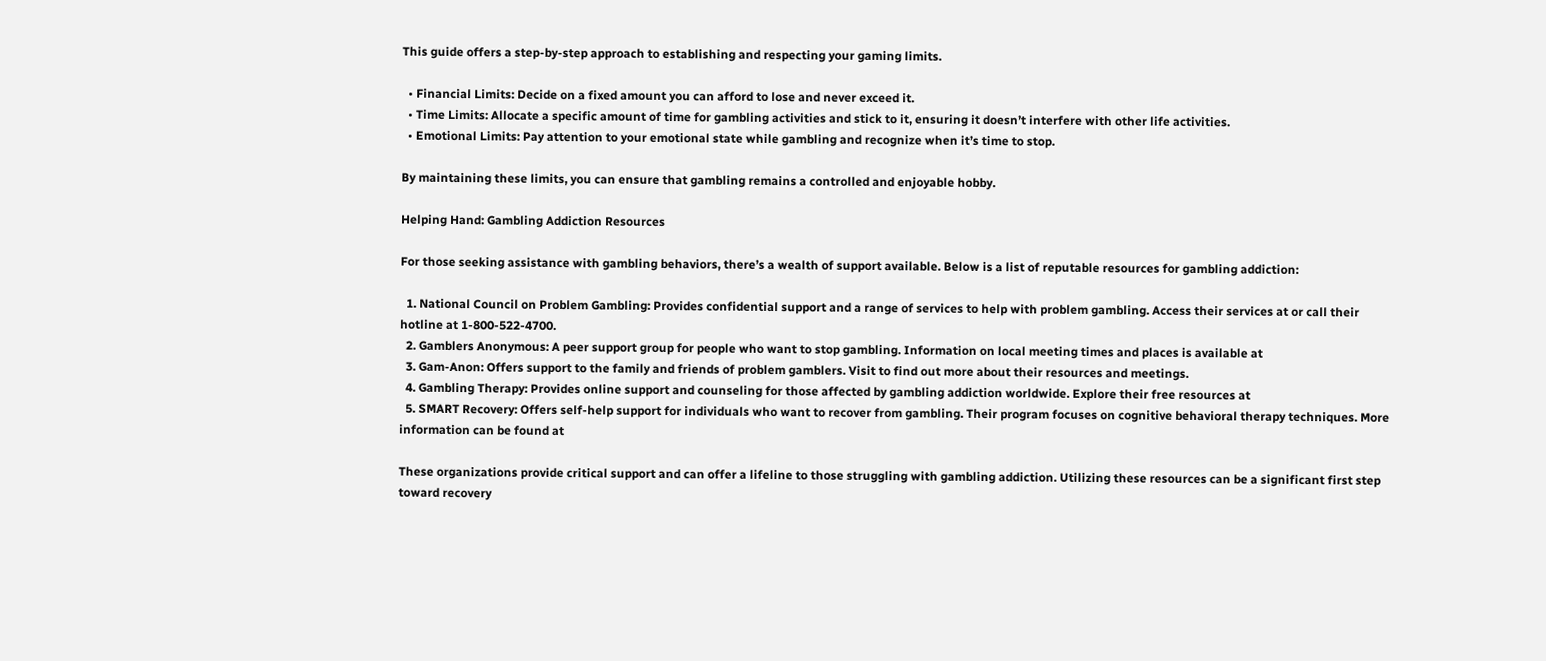This guide offers a step-by-step approach to establishing and respecting your gaming limits.

  • Financial Limits: Decide on a fixed amount you can afford to lose and never exceed it.
  • Time Limits: Allocate a specific amount of time for gambling activities and stick to it, ensuring it doesn’t interfere with other life activities.
  • Emotional Limits: Pay attention to your emotional state while gambling and recognize when it’s time to stop.

By maintaining these limits, you can ensure that gambling remains a controlled and enjoyable hobby.

Helping Hand: Gambling Addiction Resources

For those seeking assistance with gambling behaviors, there’s a wealth of support available. Below is a list of reputable resources for gambling addiction:

  1. National Council on Problem Gambling: Provides confidential support and a range of services to help with problem gambling. Access their services at or call their hotline at 1-800-522-4700.
  2. Gamblers Anonymous: A peer support group for people who want to stop gambling. Information on local meeting times and places is available at
  3. Gam-Anon: Offers support to the family and friends of problem gamblers. Visit to find out more about their resources and meetings.
  4. Gambling Therapy: Provides online support and counseling for those affected by gambling addiction worldwide. Explore their free resources at
  5. SMART Recovery: Offers self-help support for individuals who want to recover from gambling. Their program focuses on cognitive behavioral therapy techniques. More information can be found at

These organizations provide critical support and can offer a lifeline to those struggling with gambling addiction. Utilizing these resources can be a significant first step toward recovery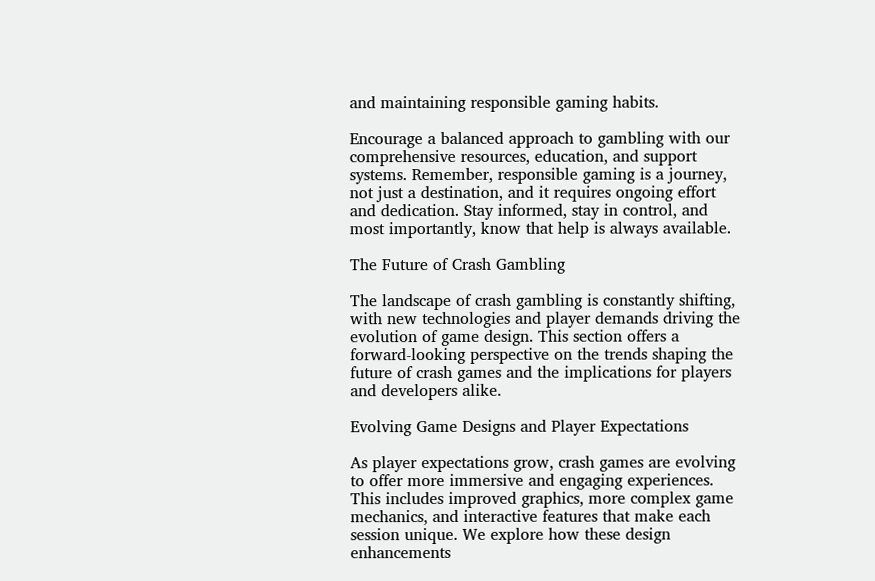and maintaining responsible gaming habits.

Encourage a balanced approach to gambling with our comprehensive resources, education, and support systems. Remember, responsible gaming is a journey, not just a destination, and it requires ongoing effort and dedication. Stay informed, stay in control, and most importantly, know that help is always available.

The Future of Crash Gambling

The landscape of crash gambling is constantly shifting, with new technologies and player demands driving the evolution of game design. This section offers a forward-looking perspective on the trends shaping the future of crash games and the implications for players and developers alike.

Evolving Game Designs and Player Expectations

As player expectations grow, crash games are evolving to offer more immersive and engaging experiences. This includes improved graphics, more complex game mechanics, and interactive features that make each session unique. We explore how these design enhancements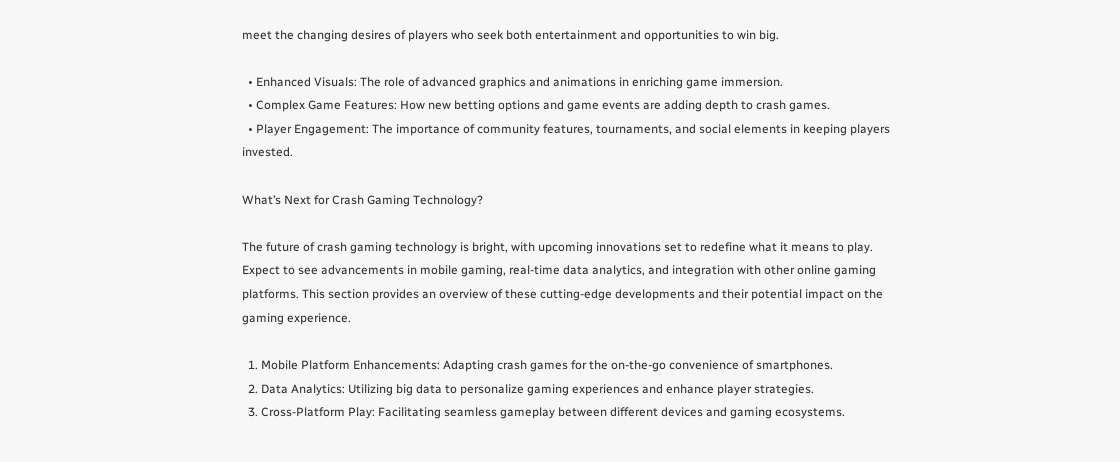meet the changing desires of players who seek both entertainment and opportunities to win big.

  • Enhanced Visuals: The role of advanced graphics and animations in enriching game immersion.
  • Complex Game Features: How new betting options and game events are adding depth to crash games.
  • Player Engagement: The importance of community features, tournaments, and social elements in keeping players invested.

What’s Next for Crash Gaming Technology?

The future of crash gaming technology is bright, with upcoming innovations set to redefine what it means to play. Expect to see advancements in mobile gaming, real-time data analytics, and integration with other online gaming platforms. This section provides an overview of these cutting-edge developments and their potential impact on the gaming experience.

  1. Mobile Platform Enhancements: Adapting crash games for the on-the-go convenience of smartphones.
  2. Data Analytics: Utilizing big data to personalize gaming experiences and enhance player strategies.
  3. Cross-Platform Play: Facilitating seamless gameplay between different devices and gaming ecosystems.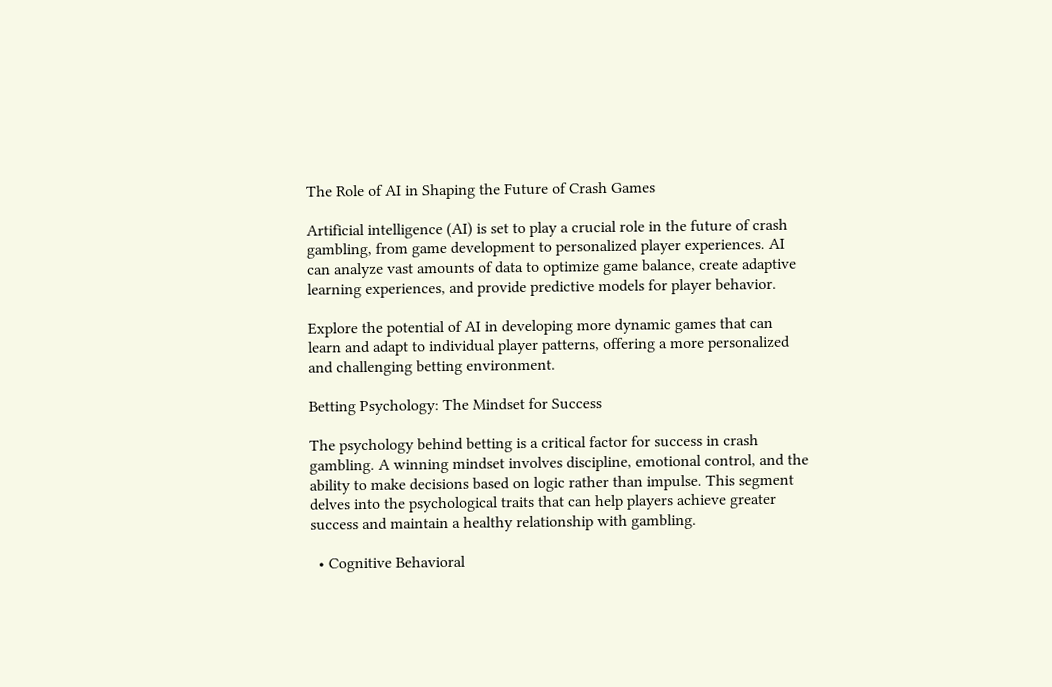The Role of AI in Shaping the Future of Crash Games

Artificial intelligence (AI) is set to play a crucial role in the future of crash gambling, from game development to personalized player experiences. AI can analyze vast amounts of data to optimize game balance, create adaptive learning experiences, and provide predictive models for player behavior.

Explore the potential of AI in developing more dynamic games that can learn and adapt to individual player patterns, offering a more personalized and challenging betting environment.

Betting Psychology: The Mindset for Success

The psychology behind betting is a critical factor for success in crash gambling. A winning mindset involves discipline, emotional control, and the ability to make decisions based on logic rather than impulse. This segment delves into the psychological traits that can help players achieve greater success and maintain a healthy relationship with gambling.

  • Cognitive Behavioral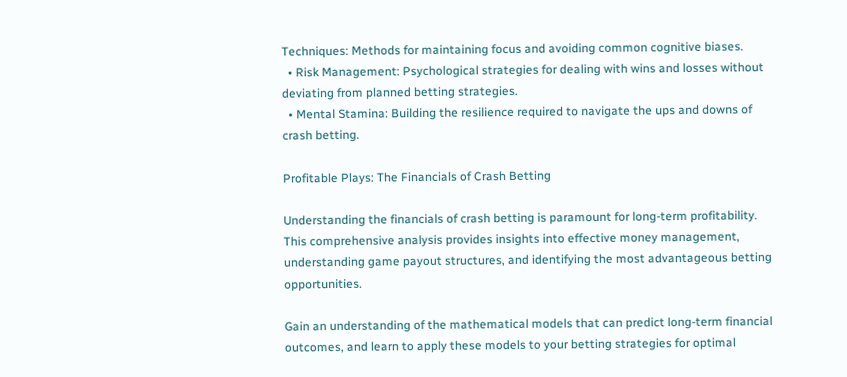Techniques: Methods for maintaining focus and avoiding common cognitive biases.
  • Risk Management: Psychological strategies for dealing with wins and losses without deviating from planned betting strategies.
  • Mental Stamina: Building the resilience required to navigate the ups and downs of crash betting.

Profitable Plays: The Financials of Crash Betting

Understanding the financials of crash betting is paramount for long-term profitability. This comprehensive analysis provides insights into effective money management, understanding game payout structures, and identifying the most advantageous betting opportunities.

Gain an understanding of the mathematical models that can predict long-term financial outcomes, and learn to apply these models to your betting strategies for optimal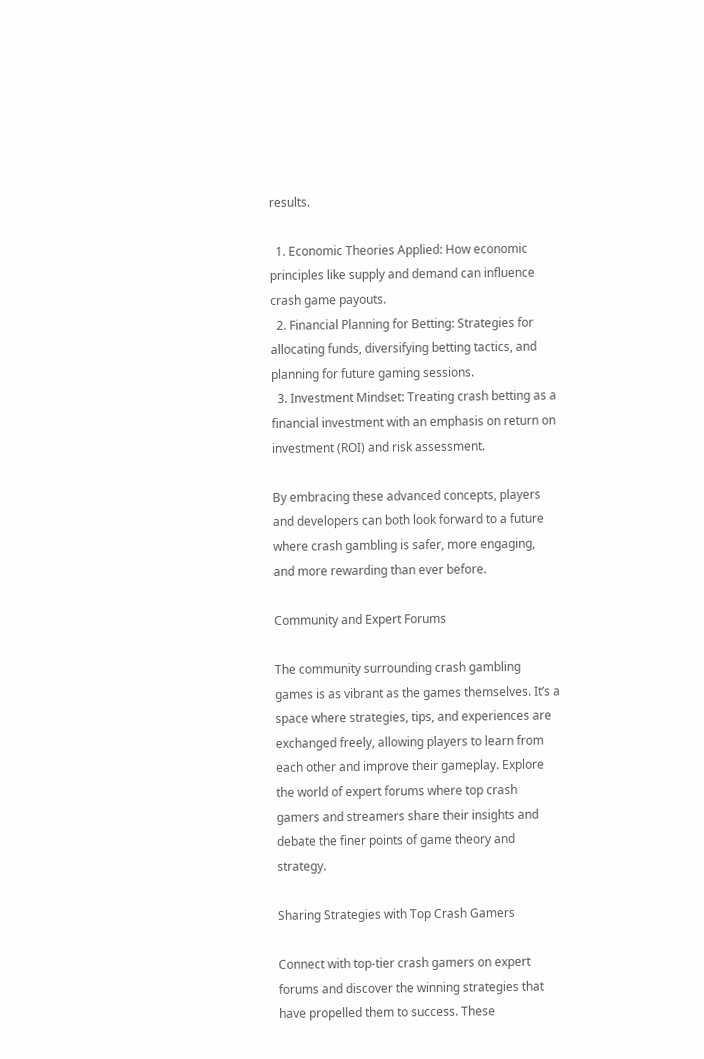results.

  1. Economic Theories Applied: How economic principles like supply and demand can influence crash game payouts.
  2. Financial Planning for Betting: Strategies for allocating funds, diversifying betting tactics, and planning for future gaming sessions.
  3. Investment Mindset: Treating crash betting as a financial investment with an emphasis on return on investment (ROI) and risk assessment.

By embracing these advanced concepts, players and developers can both look forward to a future where crash gambling is safer, more engaging, and more rewarding than ever before.

Community and Expert Forums

The community surrounding crash gambling games is as vibrant as the games themselves. It’s a space where strategies, tips, and experiences are exchanged freely, allowing players to learn from each other and improve their gameplay. Explore the world of expert forums where top crash gamers and streamers share their insights and debate the finer points of game theory and strategy.

Sharing Strategies with Top Crash Gamers

Connect with top-tier crash gamers on expert forums and discover the winning strategies that have propelled them to success. These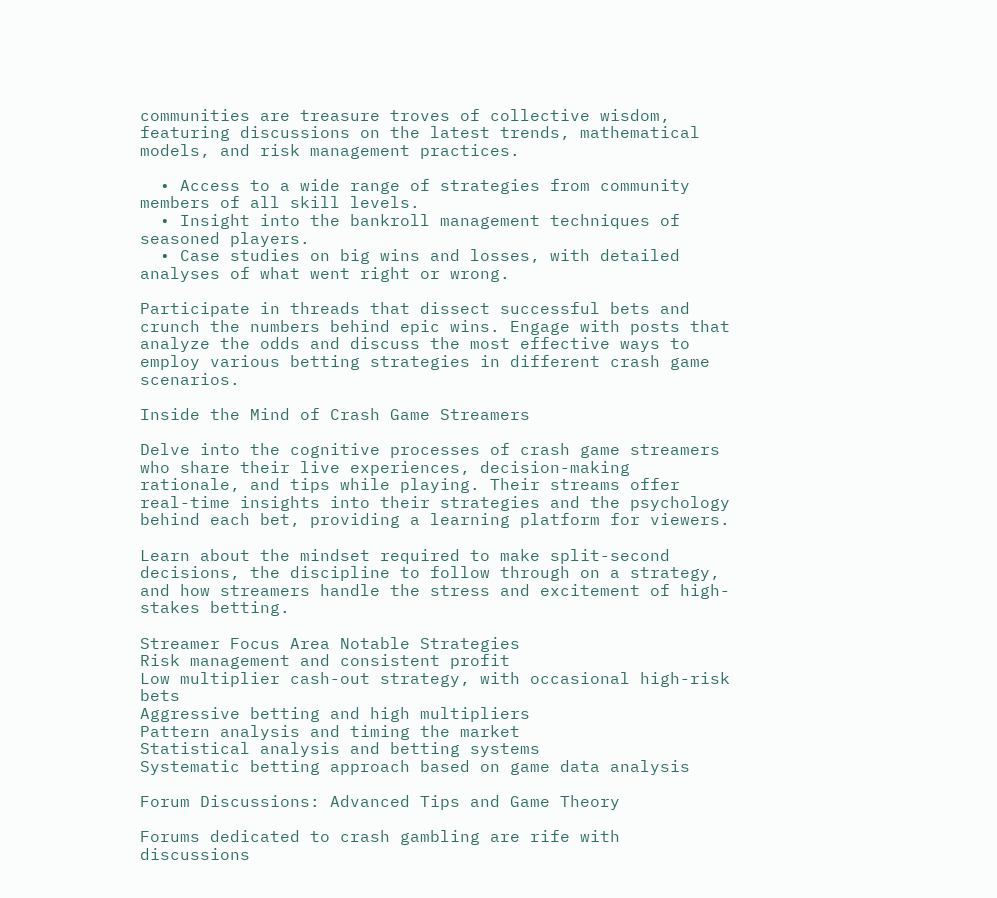communities are treasure troves of collective wisdom, featuring discussions on the latest trends, mathematical models, and risk management practices.

  • Access to a wide range of strategies from community members of all skill levels.
  • Insight into the bankroll management techniques of seasoned players.
  • Case studies on big wins and losses, with detailed analyses of what went right or wrong.

Participate in threads that dissect successful bets and crunch the numbers behind epic wins. Engage with posts that analyze the odds and discuss the most effective ways to employ various betting strategies in different crash game scenarios.

Inside the Mind of Crash Game Streamers

Delve into the cognitive processes of crash game streamers who share their live experiences, decision-making rationale, and tips while playing. Their streams offer real-time insights into their strategies and the psychology behind each bet, providing a learning platform for viewers.

Learn about the mindset required to make split-second decisions, the discipline to follow through on a strategy, and how streamers handle the stress and excitement of high-stakes betting.

Streamer Focus Area Notable Strategies
Risk management and consistent profit
Low multiplier cash-out strategy, with occasional high-risk bets
Aggressive betting and high multipliers
Pattern analysis and timing the market
Statistical analysis and betting systems
Systematic betting approach based on game data analysis

Forum Discussions: Advanced Tips and Game Theory

Forums dedicated to crash gambling are rife with discussions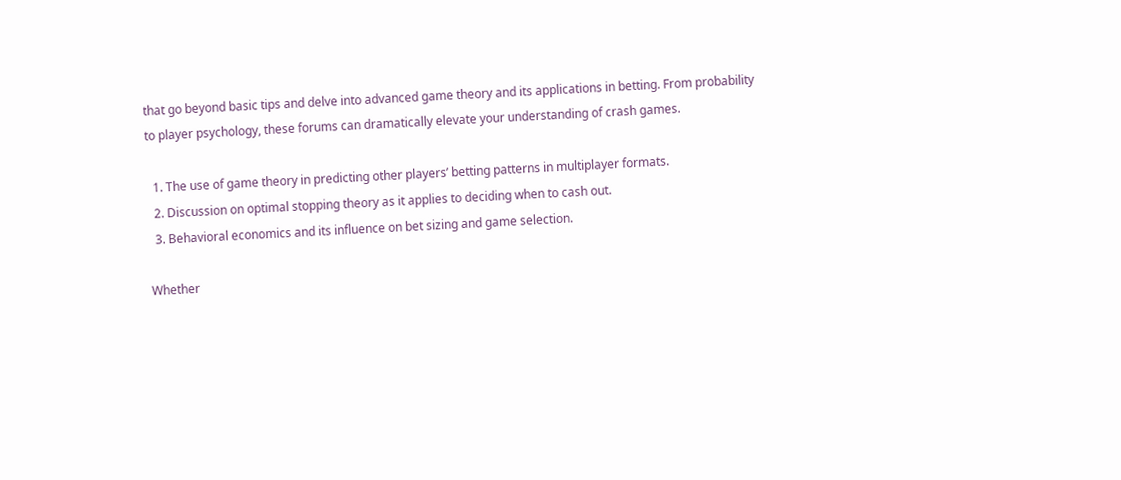that go beyond basic tips and delve into advanced game theory and its applications in betting. From probability to player psychology, these forums can dramatically elevate your understanding of crash games.

  1. The use of game theory in predicting other players’ betting patterns in multiplayer formats.
  2. Discussion on optimal stopping theory as it applies to deciding when to cash out.
  3. Behavioral economics and its influence on bet sizing and game selection.

Whether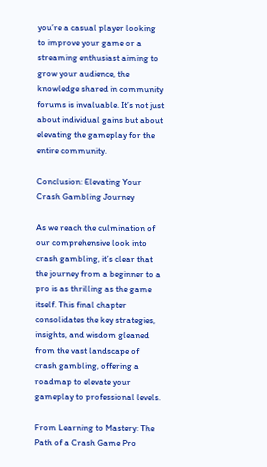you’re a casual player looking to improve your game or a streaming enthusiast aiming to grow your audience, the knowledge shared in community forums is invaluable. It’s not just about individual gains but about elevating the gameplay for the entire community.

Conclusion: Elevating Your Crash Gambling Journey

As we reach the culmination of our comprehensive look into crash gambling, it’s clear that the journey from a beginner to a pro is as thrilling as the game itself. This final chapter consolidates the key strategies, insights, and wisdom gleaned from the vast landscape of crash gambling, offering a roadmap to elevate your gameplay to professional levels.

From Learning to Mastery: The Path of a Crash Game Pro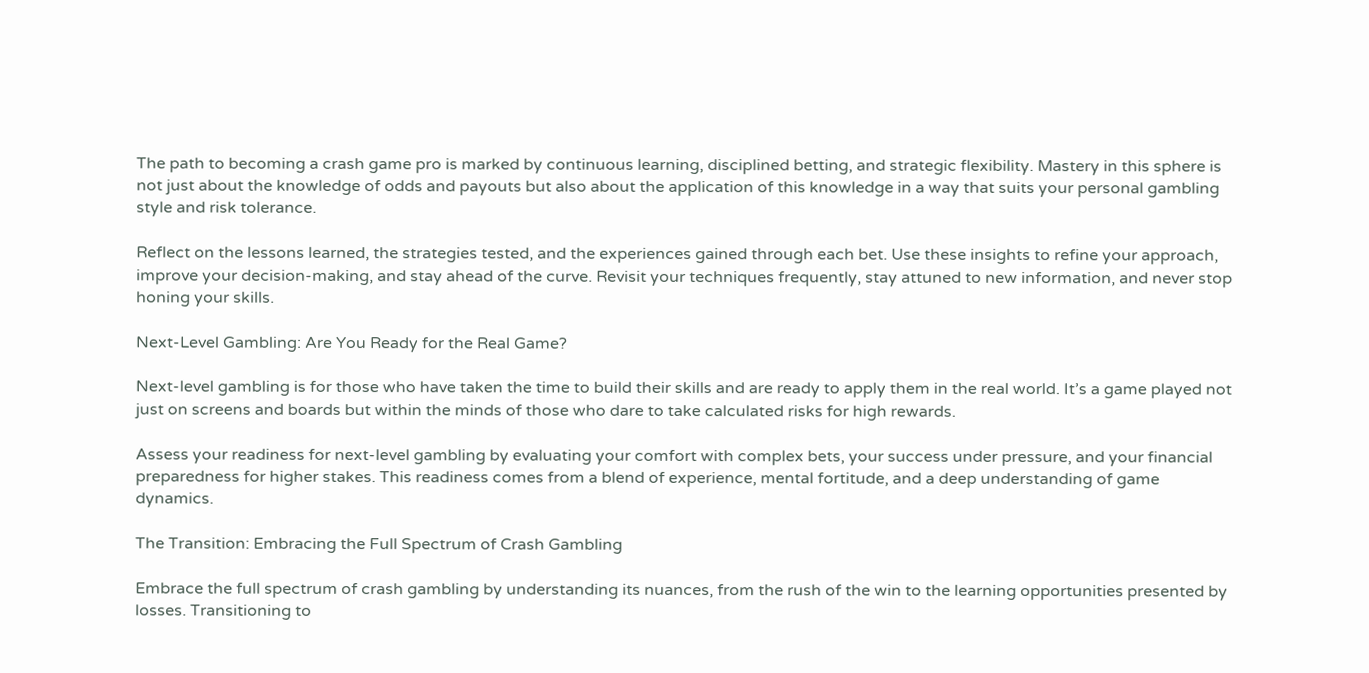The path to becoming a crash game pro is marked by continuous learning, disciplined betting, and strategic flexibility. Mastery in this sphere is not just about the knowledge of odds and payouts but also about the application of this knowledge in a way that suits your personal gambling style and risk tolerance.

Reflect on the lessons learned, the strategies tested, and the experiences gained through each bet. Use these insights to refine your approach, improve your decision-making, and stay ahead of the curve. Revisit your techniques frequently, stay attuned to new information, and never stop honing your skills.

Next-Level Gambling: Are You Ready for the Real Game?

Next-level gambling is for those who have taken the time to build their skills and are ready to apply them in the real world. It’s a game played not just on screens and boards but within the minds of those who dare to take calculated risks for high rewards.

Assess your readiness for next-level gambling by evaluating your comfort with complex bets, your success under pressure, and your financial preparedness for higher stakes. This readiness comes from a blend of experience, mental fortitude, and a deep understanding of game dynamics.

The Transition: Embracing the Full Spectrum of Crash Gambling

Embrace the full spectrum of crash gambling by understanding its nuances, from the rush of the win to the learning opportunities presented by losses. Transitioning to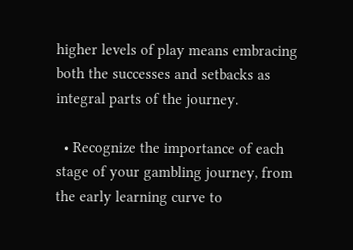higher levels of play means embracing both the successes and setbacks as integral parts of the journey.

  • Recognize the importance of each stage of your gambling journey, from the early learning curve to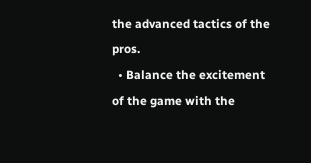the advanced tactics of the pros.
  • Balance the excitement of the game with the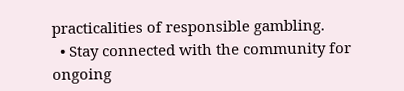practicalities of responsible gambling.
  • Stay connected with the community for ongoing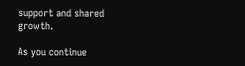support and shared growth.

As you continue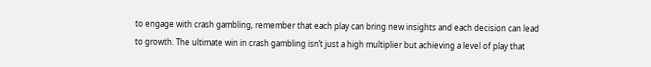to engage with crash gambling, remember that each play can bring new insights and each decision can lead to growth. The ultimate win in crash gambling isn’t just a high multiplier but achieving a level of play that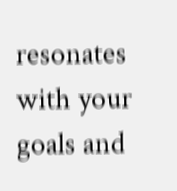resonates with your goals and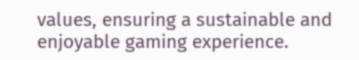values, ensuring a sustainable and enjoyable gaming experience.